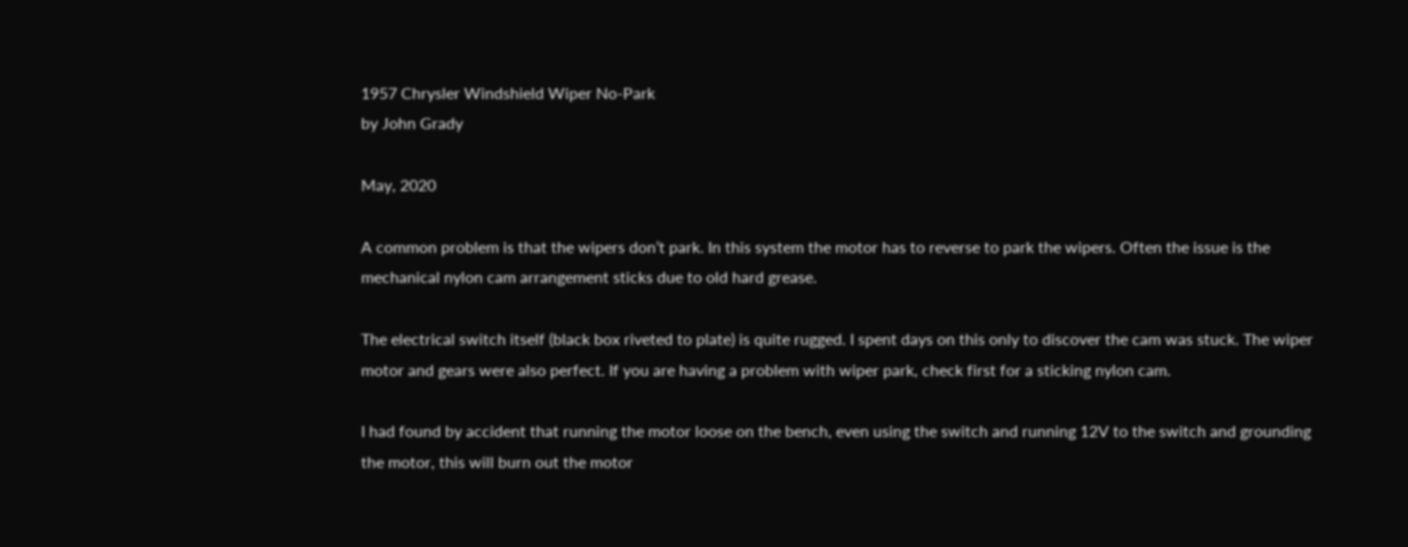1957 Chrysler Windshield Wiper No-Park
by John Grady

May, 2020

A common problem is that the wipers don’t park. In this system the motor has to reverse to park the wipers. Often the issue is the mechanical nylon cam arrangement sticks due to old hard grease.

The electrical switch itself (black box riveted to plate) is quite rugged. I spent days on this only to discover the cam was stuck. The wiper motor and gears were also perfect. If you are having a problem with wiper park, check first for a sticking nylon cam.

I had found by accident that running the motor loose on the bench, even using the switch and running 12V to the switch and grounding the motor, this will burn out the motor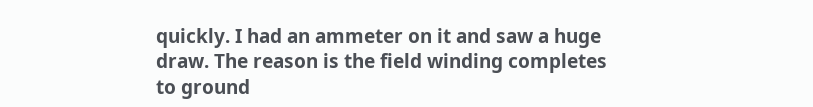quickly. I had an ammeter on it and saw a huge draw. The reason is the field winding completes to ground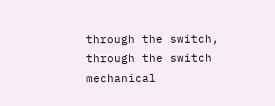through the switch, through the switch mechanical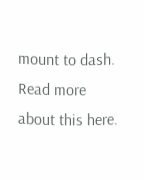mount to dash. Read more about this here.